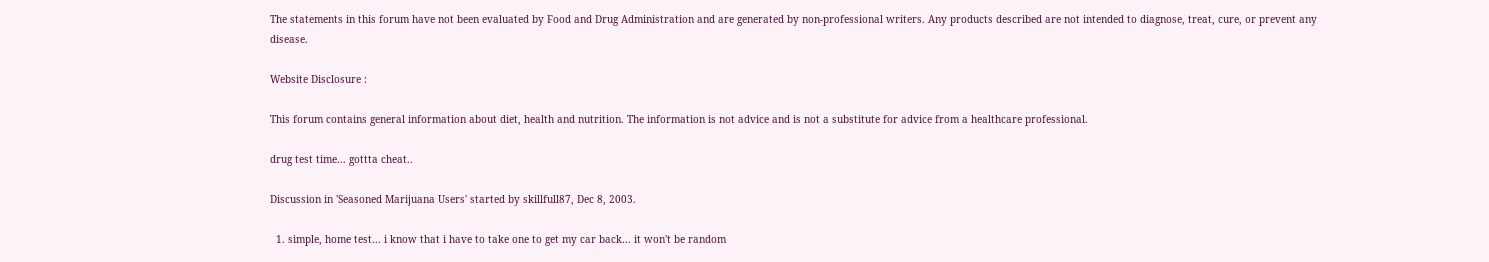The statements in this forum have not been evaluated by Food and Drug Administration and are generated by non-professional writers. Any products described are not intended to diagnose, treat, cure, or prevent any disease.

Website Disclosure :

This forum contains general information about diet, health and nutrition. The information is not advice and is not a substitute for advice from a healthcare professional.

drug test time... gottta cheat..

Discussion in 'Seasoned Marijuana Users' started by skillfull87, Dec 8, 2003.

  1. simple, home test... i know that i have to take one to get my car back... it won't be random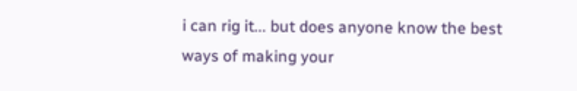i can rig it... but does anyone know the best ways of making your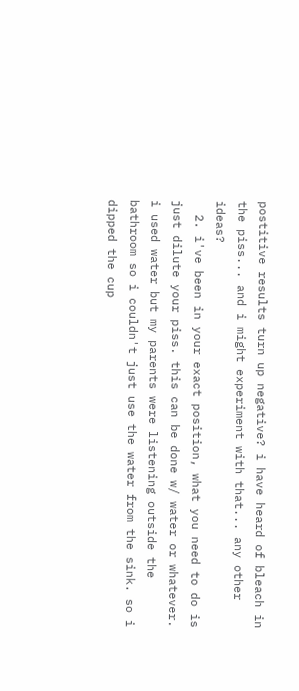postitive results turn up negative? i have heard of bleach in the piss... and i might experiment with that... any other ideas?
  2. i've been in your exact position, what you need to do is just dilute your piss. this can be done w/ water or whatever. i used water but my parents were listening outside the bathroom so i couldn't just use the water from the sink. so i dipped the cup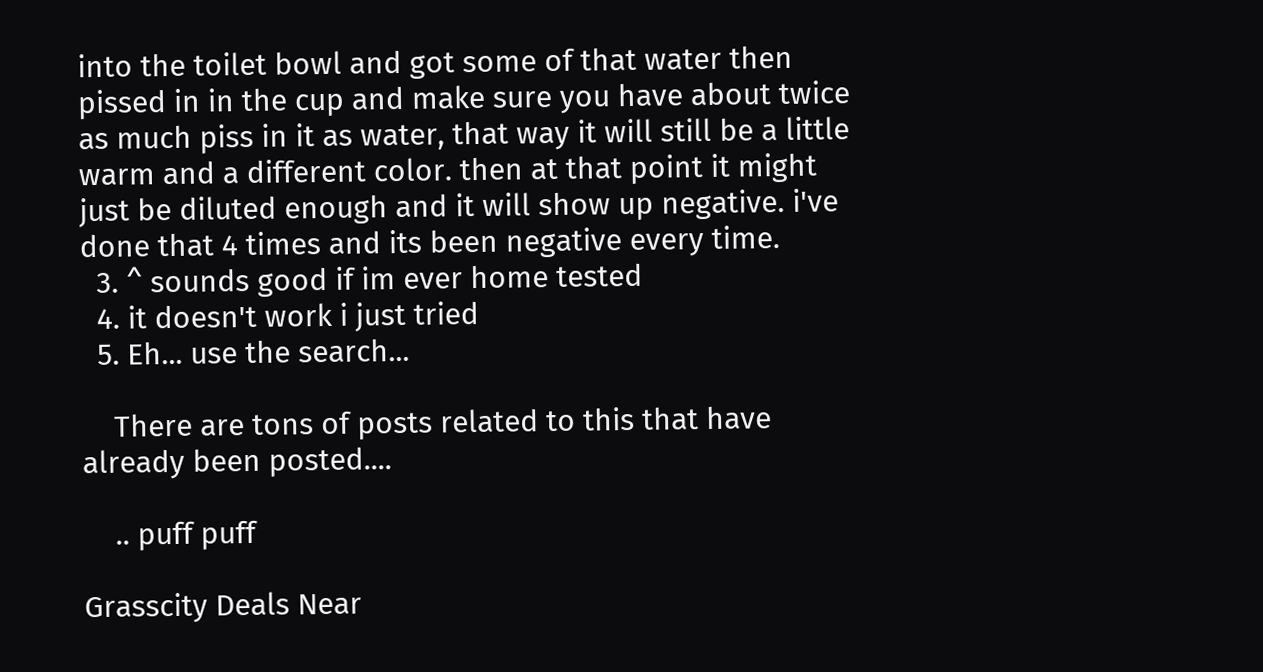into the toilet bowl and got some of that water then pissed in in the cup and make sure you have about twice as much piss in it as water, that way it will still be a little warm and a different color. then at that point it might just be diluted enough and it will show up negative. i've done that 4 times and its been negative every time.
  3. ^ sounds good if im ever home tested
  4. it doesn't work i just tried
  5. Eh... use the search...

    There are tons of posts related to this that have already been posted....

    .. puff puff

Grasscity Deals Near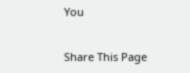You


Share This Page